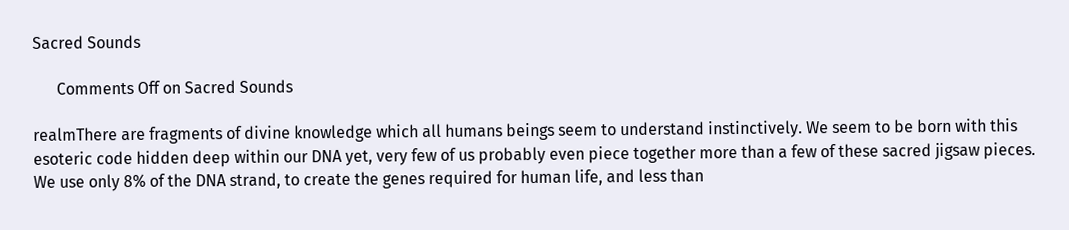Sacred Sounds

      Comments Off on Sacred Sounds

realmThere are fragments of divine knowledge which all humans beings seem to understand instinctively. We seem to be born with this esoteric code hidden deep within our DNA yet, very few of us probably even piece together more than a few of these sacred jigsaw pieces. We use only 8% of the DNA strand, to create the genes required for human life, and less than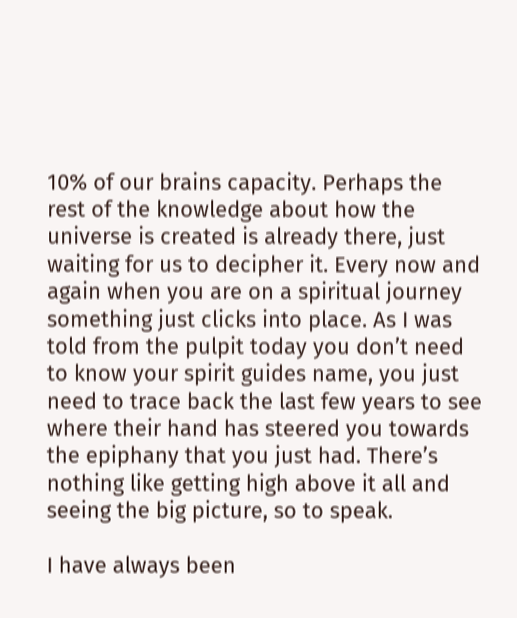10% of our brains capacity. Perhaps the rest of the knowledge about how the universe is created is already there, just waiting for us to decipher it. Every now and again when you are on a spiritual journey something just clicks into place. As I was told from the pulpit today you don’t need to know your spirit guides name, you just need to trace back the last few years to see where their hand has steered you towards the epiphany that you just had. There’s nothing like getting high above it all and seeing the big picture, so to speak.

I have always been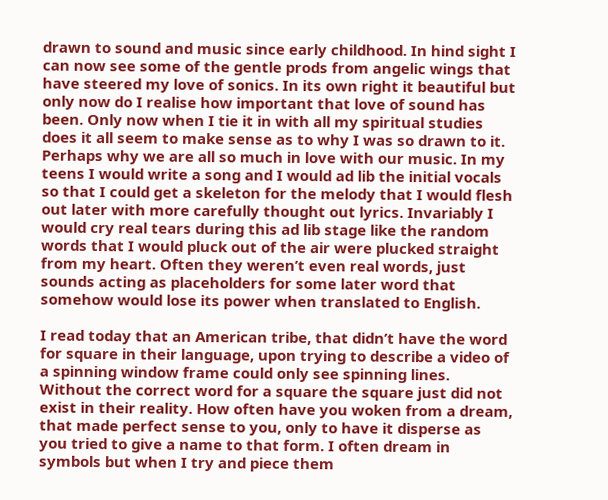drawn to sound and music since early childhood. In hind sight I can now see some of the gentle prods from angelic wings that have steered my love of sonics. In its own right it beautiful but only now do I realise how important that love of sound has been. Only now when I tie it in with all my spiritual studies does it all seem to make sense as to why I was so drawn to it. Perhaps why we are all so much in love with our music. In my teens I would write a song and I would ad lib the initial vocals so that I could get a skeleton for the melody that I would flesh out later with more carefully thought out lyrics. Invariably I would cry real tears during this ad lib stage like the random words that I would pluck out of the air were plucked straight from my heart. Often they weren’t even real words, just sounds acting as placeholders for some later word that somehow would lose its power when translated to English.

I read today that an American tribe, that didn’t have the word for square in their language, upon trying to describe a video of a spinning window frame could only see spinning lines. Without the correct word for a square the square just did not exist in their reality. How often have you woken from a dream, that made perfect sense to you, only to have it disperse as you tried to give a name to that form. I often dream in symbols but when I try and piece them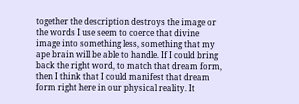together the description destroys the image or the words I use seem to coerce that divine image into something less, something that my ape brain will be able to handle. If I could bring back the right word, to match that dream form, then I think that I could manifest that dream form right here in our physical reality. It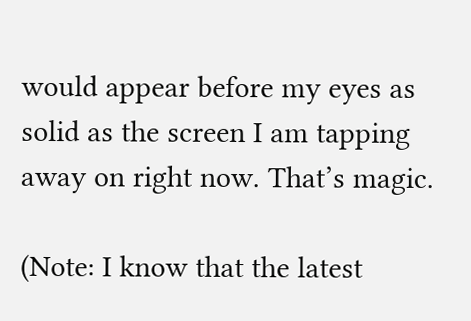would appear before my eyes as solid as the screen I am tapping away on right now. That’s magic.

(Note: I know that the latest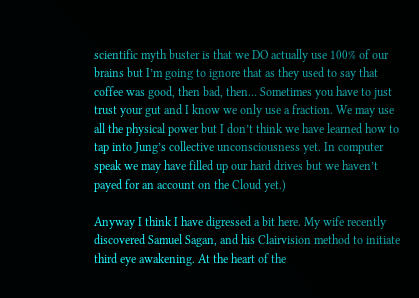scientific myth buster is that we DO actually use 100% of our brains but I’m going to ignore that as they used to say that coffee was good, then bad, then… Sometimes you have to just trust your gut and I know we only use a fraction. We may use all the physical power but I don’t think we have learned how to tap into Jung’s collective unconsciousness yet. In computer speak we may have filled up our hard drives but we haven’t payed for an account on the Cloud yet.)

Anyway I think I have digressed a bit here. My wife recently discovered Samuel Sagan, and his Clairvision method to initiate third eye awakening. At the heart of the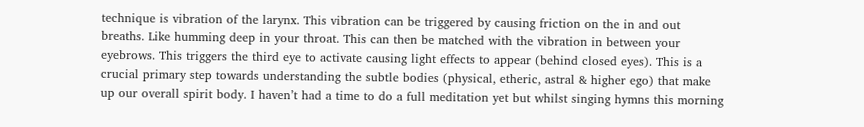technique is vibration of the larynx. This vibration can be triggered by causing friction on the in and out breaths. Like humming deep in your throat. This can then be matched with the vibration in between your eyebrows. This triggers the third eye to activate causing light effects to appear (behind closed eyes). This is a crucial primary step towards understanding the subtle bodies (physical, etheric, astral & higher ego) that make up our overall spirit body. I haven’t had a time to do a full meditation yet but whilst singing hymns this morning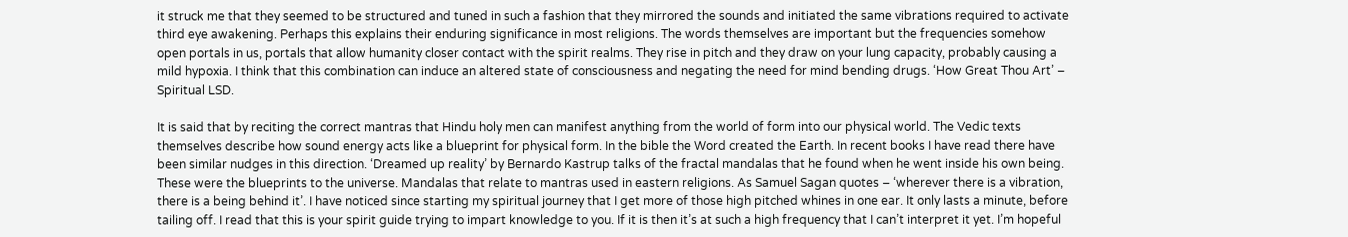it struck me that they seemed to be structured and tuned in such a fashion that they mirrored the sounds and initiated the same vibrations required to activate third eye awakening. Perhaps this explains their enduring significance in most religions. The words themselves are important but the frequencies somehow open portals in us, portals that allow humanity closer contact with the spirit realms. They rise in pitch and they draw on your lung capacity, probably causing a mild hypoxia. I think that this combination can induce an altered state of consciousness and negating the need for mind bending drugs. ‘How Great Thou Art’ – Spiritual LSD.

It is said that by reciting the correct mantras that Hindu holy men can manifest anything from the world of form into our physical world. The Vedic texts themselves describe how sound energy acts like a blueprint for physical form. In the bible the Word created the Earth. In recent books I have read there have been similar nudges in this direction. ‘Dreamed up reality’ by Bernardo Kastrup talks of the fractal mandalas that he found when he went inside his own being. These were the blueprints to the universe. Mandalas that relate to mantras used in eastern religions. As Samuel Sagan quotes – ‘wherever there is a vibration, there is a being behind it’. I have noticed since starting my spiritual journey that I get more of those high pitched whines in one ear. It only lasts a minute, before tailing off. I read that this is your spirit guide trying to impart knowledge to you. If it is then it’s at such a high frequency that I can’t interpret it yet. I’m hopeful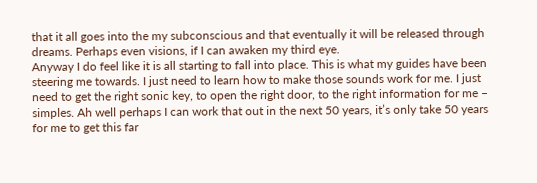that it all goes into the my subconscious and that eventually it will be released through dreams. Perhaps even visions, if I can awaken my third eye.
Anyway I do feel like it is all starting to fall into place. This is what my guides have been steering me towards. I just need to learn how to make those sounds work for me. I just need to get the right sonic key, to open the right door, to the right information for me – simples. Ah well perhaps I can work that out in the next 50 years, it’s only take 50 years for me to get this far